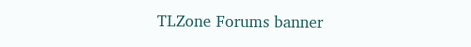TLZone Forums banner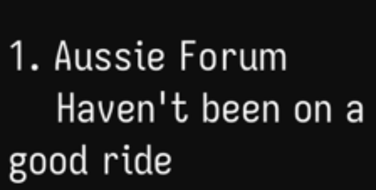1. Aussie Forum
    Haven't been on a good ride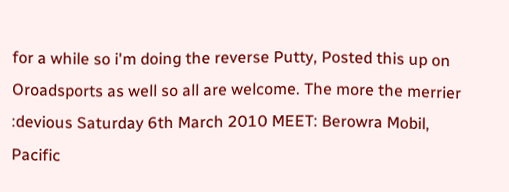for a while so i'm doing the reverse Putty, Posted this up on Oroadsports as well so all are welcome. The more the merrier :devious Saturday 6th March 2010 MEET: Berowra Mobil, Pacific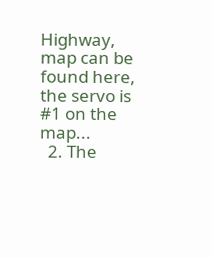Highway, map can be found here, the servo is #1 on the map...
  2. The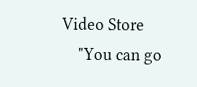Video Store
    "You can go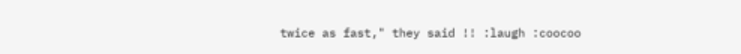twice as fast," they said !! :laugh :coocoo